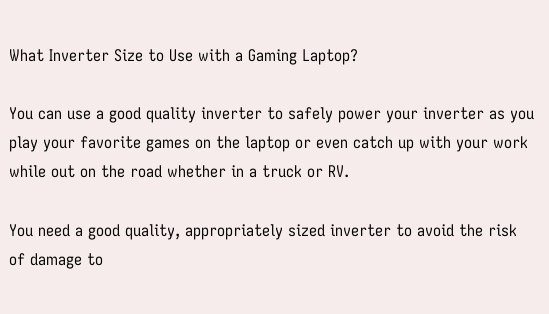What Inverter Size to Use with a Gaming Laptop?

You can use a good quality inverter to safely power your inverter as you play your favorite games on the laptop or even catch up with your work while out on the road whether in a truck or RV.

You need a good quality, appropriately sized inverter to avoid the risk of damage to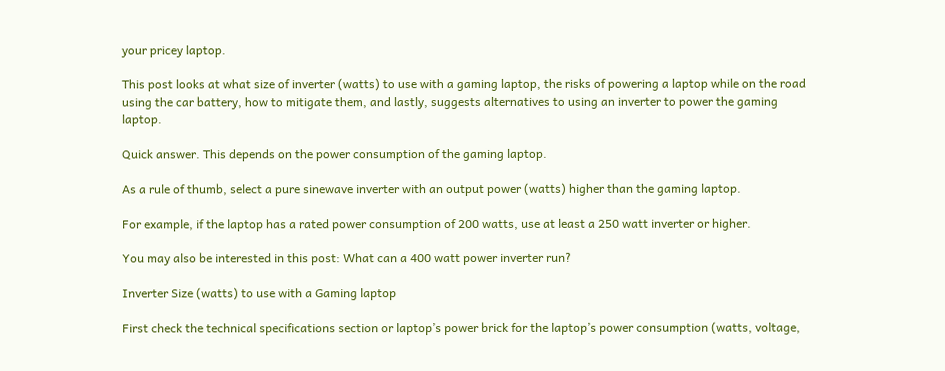your pricey laptop.

This post looks at what size of inverter (watts) to use with a gaming laptop, the risks of powering a laptop while on the road using the car battery, how to mitigate them, and lastly, suggests alternatives to using an inverter to power the gaming laptop.

Quick answer. This depends on the power consumption of the gaming laptop.

As a rule of thumb, select a pure sinewave inverter with an output power (watts) higher than the gaming laptop.

For example, if the laptop has a rated power consumption of 200 watts, use at least a 250 watt inverter or higher.

You may also be interested in this post: What can a 400 watt power inverter run?

Inverter Size (watts) to use with a Gaming laptop

First check the technical specifications section or laptop’s power brick for the laptop’s power consumption (watts, voltage,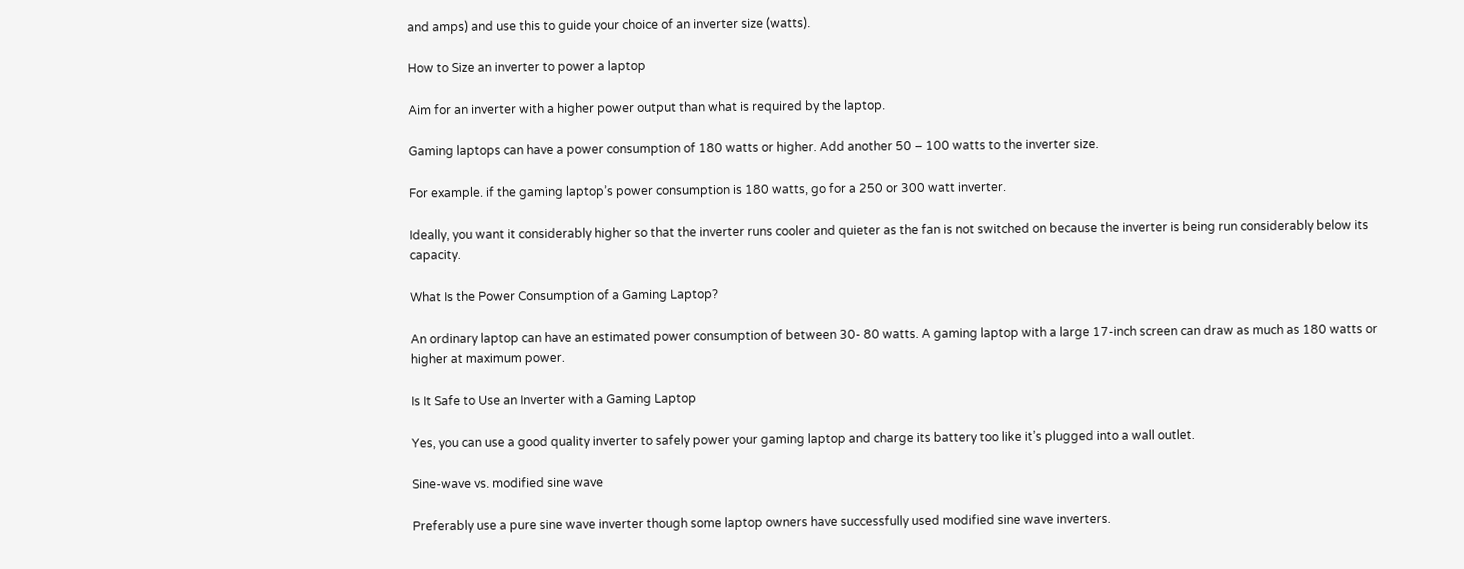and amps) and use this to guide your choice of an inverter size (watts).

How to Size an inverter to power a laptop

Aim for an inverter with a higher power output than what is required by the laptop.

Gaming laptops can have a power consumption of 180 watts or higher. Add another 50 – 100 watts to the inverter size.

For example. if the gaming laptop’s power consumption is 180 watts, go for a 250 or 300 watt inverter.

Ideally, you want it considerably higher so that the inverter runs cooler and quieter as the fan is not switched on because the inverter is being run considerably below its capacity.

What Is the Power Consumption of a Gaming Laptop?

An ordinary laptop can have an estimated power consumption of between 30- 80 watts. A gaming laptop with a large 17-inch screen can draw as much as 180 watts or higher at maximum power.

Is It Safe to Use an Inverter with a Gaming Laptop

Yes, you can use a good quality inverter to safely power your gaming laptop and charge its battery too like it’s plugged into a wall outlet.

Sine-wave vs. modified sine wave

Preferably use a pure sine wave inverter though some laptop owners have successfully used modified sine wave inverters.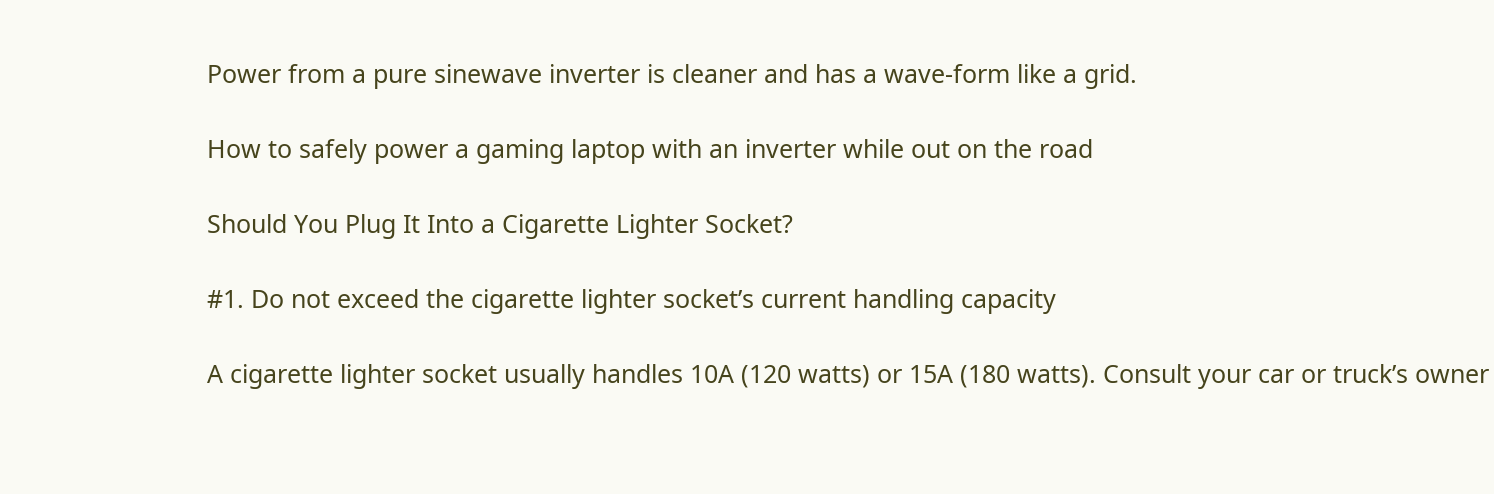Power from a pure sinewave inverter is cleaner and has a wave-form like a grid.

How to safely power a gaming laptop with an inverter while out on the road

Should You Plug It Into a Cigarette Lighter Socket?

#1. Do not exceed the cigarette lighter socket’s current handling capacity

A cigarette lighter socket usually handles 10A (120 watts) or 15A (180 watts). Consult your car or truck’s owner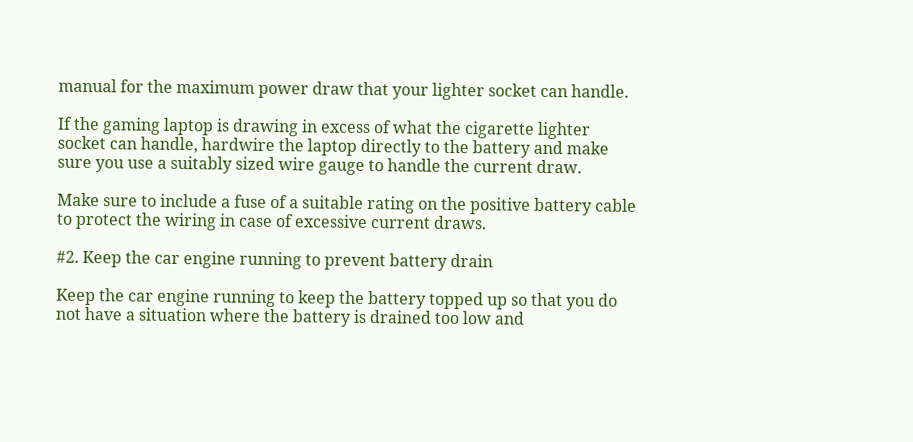manual for the maximum power draw that your lighter socket can handle.

If the gaming laptop is drawing in excess of what the cigarette lighter socket can handle, hardwire the laptop directly to the battery and make sure you use a suitably sized wire gauge to handle the current draw.

Make sure to include a fuse of a suitable rating on the positive battery cable to protect the wiring in case of excessive current draws.

#2. Keep the car engine running to prevent battery drain

Keep the car engine running to keep the battery topped up so that you do not have a situation where the battery is drained too low and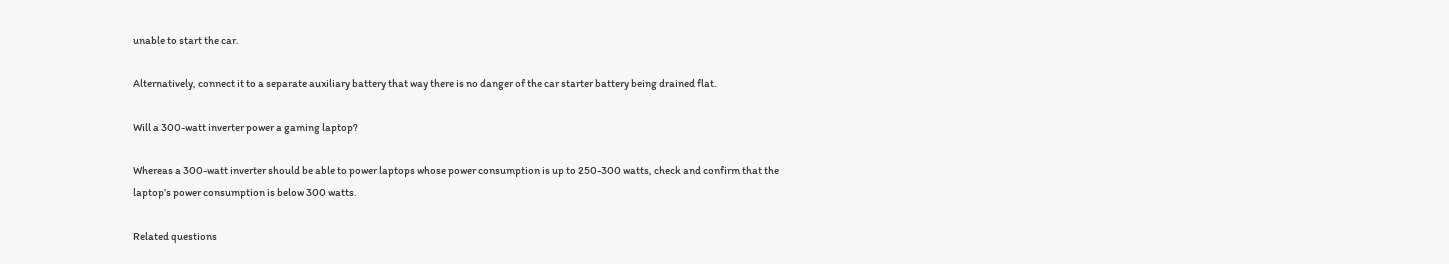unable to start the car.

Alternatively, connect it to a separate auxiliary battery that way there is no danger of the car starter battery being drained flat.

Will a 300-watt inverter power a gaming laptop?

Whereas a 300-watt inverter should be able to power laptops whose power consumption is up to 250-300 watts, check and confirm that the laptop’s power consumption is below 300 watts.

Related questions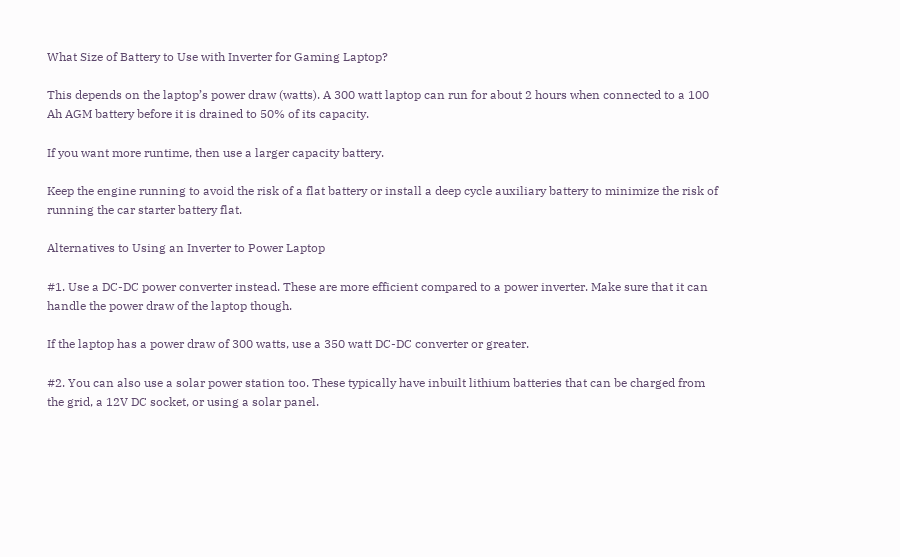What Size of Battery to Use with Inverter for Gaming Laptop?

This depends on the laptop’s power draw (watts). A 300 watt laptop can run for about 2 hours when connected to a 100 Ah AGM battery before it is drained to 50% of its capacity.

If you want more runtime, then use a larger capacity battery.

Keep the engine running to avoid the risk of a flat battery or install a deep cycle auxiliary battery to minimize the risk of running the car starter battery flat.

Alternatives to Using an Inverter to Power Laptop

#1. Use a DC-DC power converter instead. These are more efficient compared to a power inverter. Make sure that it can handle the power draw of the laptop though.

If the laptop has a power draw of 300 watts, use a 350 watt DC-DC converter or greater.

#2. You can also use a solar power station too. These typically have inbuilt lithium batteries that can be charged from the grid, a 12V DC socket, or using a solar panel.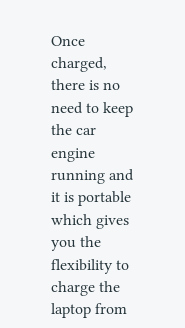Once charged, there is no need to keep the car engine running and it is portable which gives you the flexibility to charge the laptop from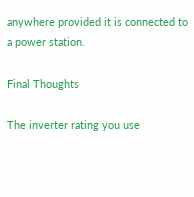anywhere provided it is connected to a power station.

Final Thoughts

The inverter rating you use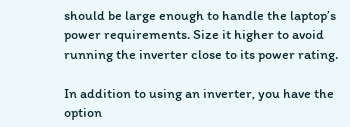should be large enough to handle the laptop’s power requirements. Size it higher to avoid running the inverter close to its power rating.

In addition to using an inverter, you have the option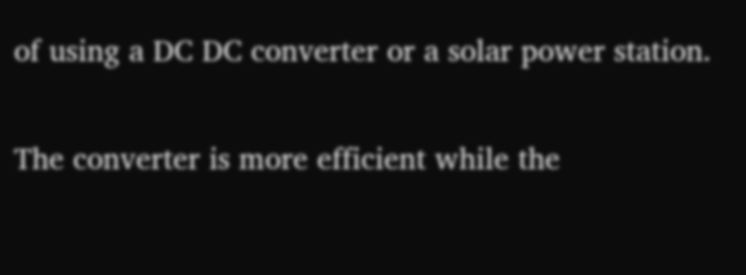of using a DC DC converter or a solar power station.

The converter is more efficient while the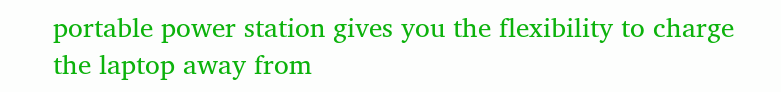portable power station gives you the flexibility to charge the laptop away from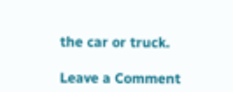the car or truck.

Leave a Comment